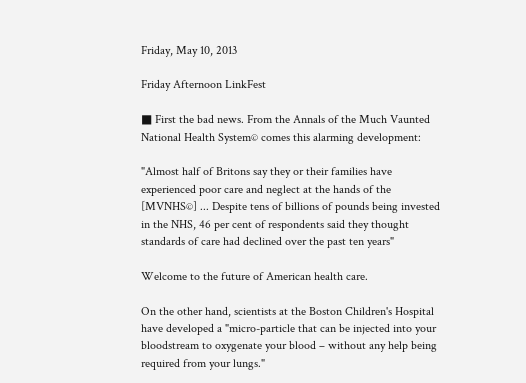Friday, May 10, 2013

Friday Afternoon LinkFest

■ First the bad news. From the Annals of the Much Vaunted National Health System© comes this alarming development:

"Almost half of Britons say they or their families have experienced poor care and neglect at the hands of the [MVNHS©] ... Despite tens of billions of pounds being invested in the NHS, 46 per cent of respondents said they thought standards of care had declined over the past ten years"

Welcome to the future of American health care.

On the other hand, scientists at the Boston Children's Hospital have developed a "micro-particle that can be injected into your bloodstream to oxygenate your blood – without any help being required from your lungs."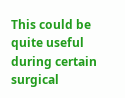This could be quite useful during certain surgical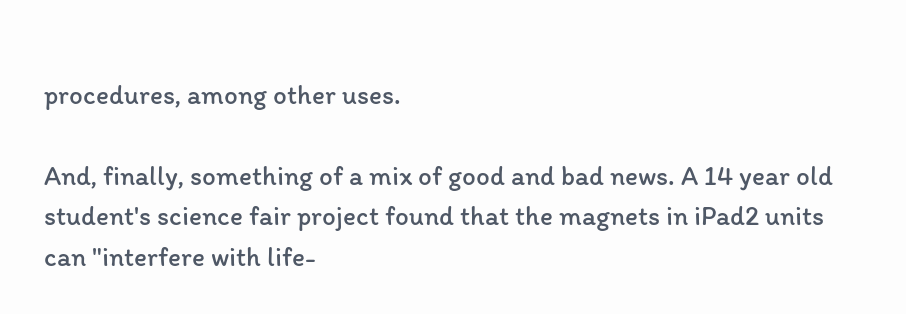procedures, among other uses.

And, finally, something of a mix of good and bad news. A 14 year old student's science fair project found that the magnets in iPad2 units can "interfere with life-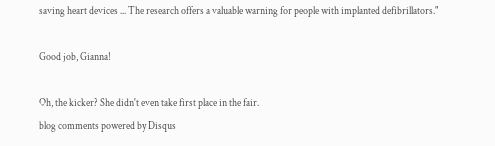saving heart devices ... The research offers a valuable warning for people with implanted defibrillators."

Good job, Gianna!

Oh, the kicker? She didn't even take first place in the fair.
blog comments powered by Disqus